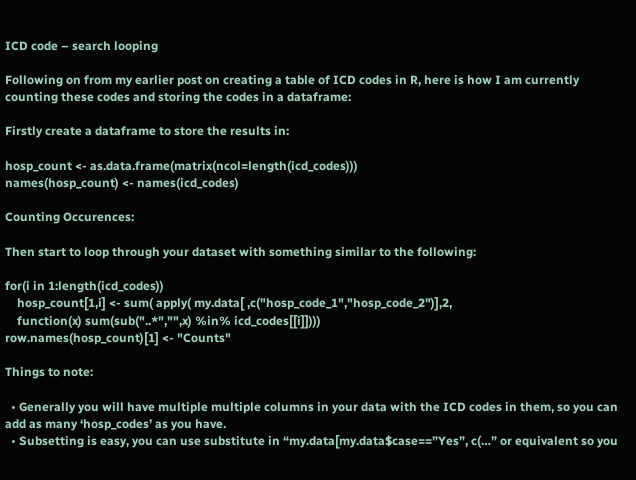ICD code – search looping

Following on from my earlier post on creating a table of ICD codes in R, here is how I am currently counting these codes and storing the codes in a dataframe:

Firstly create a dataframe to store the results in:

hosp_count <- as.data.frame(matrix(ncol=length(icd_codes)))
names(hosp_count) <- names(icd_codes)

Counting Occurences:

Then start to loop through your dataset with something similar to the following:

for(i in 1:length(icd_codes))
    hosp_count[1,i] <- sum( apply( my.data[ ,c("hosp_code_1","hosp_code_2")],2,
    function(x) sum(sub("..*","",x) %in% icd_codes[[i]])))
row.names(hosp_count)[1] <- "Counts"

Things to note:

  • Generally you will have multiple multiple columns in your data with the ICD codes in them, so you can add as many ‘hosp_codes’ as you have.
  • Subsetting is easy, you can use substitute in “my.data[my.data$case==”Yes”, c(…” or equivalent so you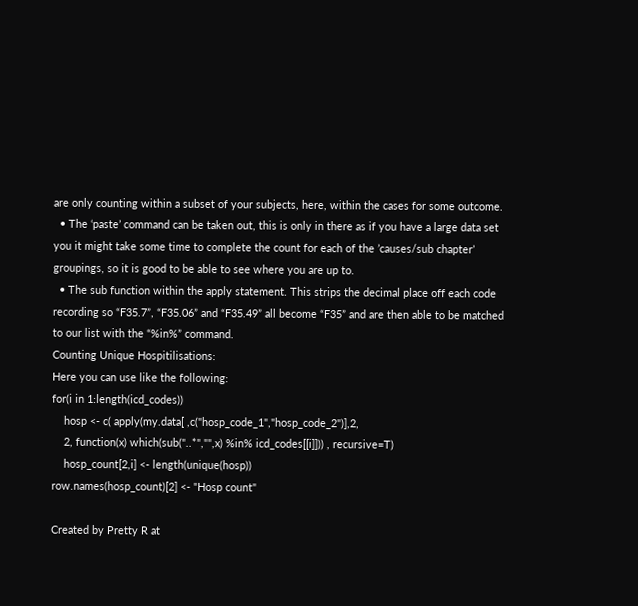are only counting within a subset of your subjects, here, within the cases for some outcome.
  • The ‘paste’ command can be taken out, this is only in there as if you have a large data set you it might take some time to complete the count for each of the ’causes/sub chapter’ groupings, so it is good to be able to see where you are up to.
  • The sub function within the apply statement. This strips the decimal place off each code recording so “F35.7”, “F35.06” and “F35.49” all become “F35” and are then able to be matched to our list with the “%in%” command.
Counting Unique Hospitilisations:
Here you can use like the following:
for(i in 1:length(icd_codes))
    hosp <- c( apply(my.data[ ,c("hosp_code_1","hosp_code_2")],2,
    2, function(x) which(sub("..*","",x) %in% icd_codes[[i]])) , recursive=T)
    hosp_count[2,i] <- length(unique(hosp))
row.names(hosp_count)[2] <- "Hosp count"

Created by Pretty R at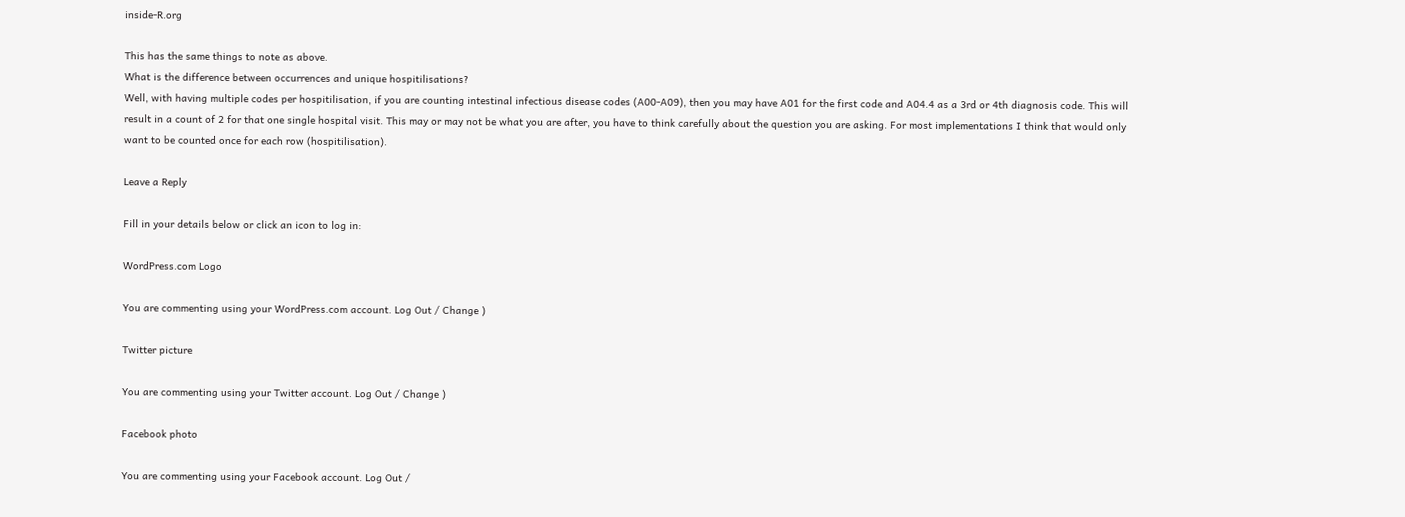inside-R.org

This has the same things to note as above.
What is the difference between occurrences and unique hospitilisations?
Well, with having multiple codes per hospitilisation, if you are counting intestinal infectious disease codes (A00-A09), then you may have A01 for the first code and A04.4 as a 3rd or 4th diagnosis code. This will result in a count of 2 for that one single hospital visit. This may or may not be what you are after, you have to think carefully about the question you are asking. For most implementations I think that would only want to be counted once for each row (hospitilisation).

Leave a Reply

Fill in your details below or click an icon to log in:

WordPress.com Logo

You are commenting using your WordPress.com account. Log Out / Change )

Twitter picture

You are commenting using your Twitter account. Log Out / Change )

Facebook photo

You are commenting using your Facebook account. Log Out /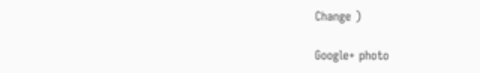Change )

Google+ photo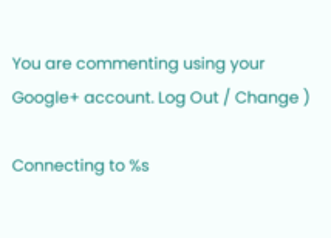You are commenting using your Google+ account. Log Out / Change )

Connecting to %s